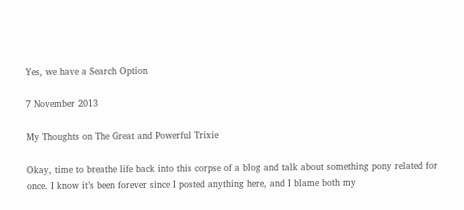Yes, we have a Search Option

7 November 2013

My Thoughts on The Great and Powerful Trixie

Okay, time to breathe life back into this corpse of a blog and talk about something pony related for once. I know it’s been forever since I posted anything here, and I blame both my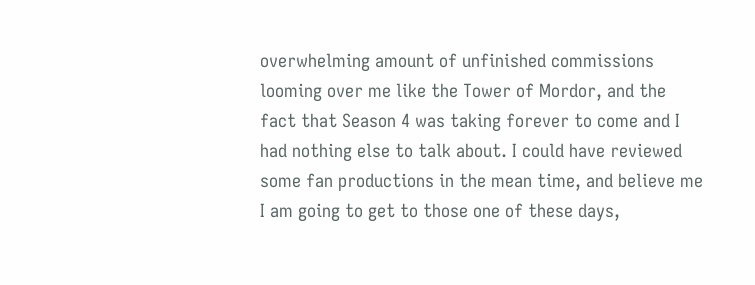overwhelming amount of unfinished commissions looming over me like the Tower of Mordor, and the fact that Season 4 was taking forever to come and I had nothing else to talk about. I could have reviewed some fan productions in the mean time, and believe me I am going to get to those one of these days,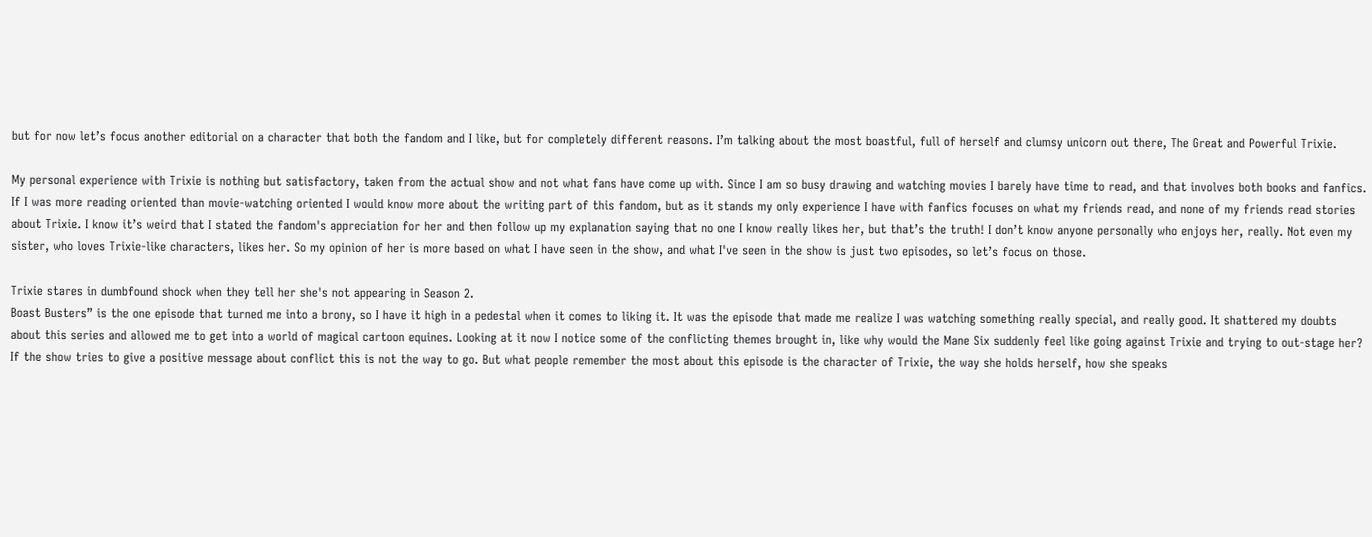but for now let’s focus another editorial on a character that both the fandom and I like, but for completely different reasons. I’m talking about the most boastful, full of herself and clumsy unicorn out there, The Great and Powerful Trixie.

My personal experience with Trixie is nothing but satisfactory, taken from the actual show and not what fans have come up with. Since I am so busy drawing and watching movies I barely have time to read, and that involves both books and fanfics. If I was more reading oriented than movie-watching oriented I would know more about the writing part of this fandom, but as it stands my only experience I have with fanfics focuses on what my friends read, and none of my friends read stories about Trixie. I know it’s weird that I stated the fandom's appreciation for her and then follow up my explanation saying that no one I know really likes her, but that’s the truth! I don’t know anyone personally who enjoys her, really. Not even my sister, who loves Trixie-like characters, likes her. So my opinion of her is more based on what I have seen in the show, and what I've seen in the show is just two episodes, so let’s focus on those.

Trixie stares in dumbfound shock when they tell her she's not appearing in Season 2.
Boast Busters” is the one episode that turned me into a brony, so I have it high in a pedestal when it comes to liking it. It was the episode that made me realize I was watching something really special, and really good. It shattered my doubts about this series and allowed me to get into a world of magical cartoon equines. Looking at it now I notice some of the conflicting themes brought in, like why would the Mane Six suddenly feel like going against Trixie and trying to out-stage her? If the show tries to give a positive message about conflict this is not the way to go. But what people remember the most about this episode is the character of Trixie, the way she holds herself, how she speaks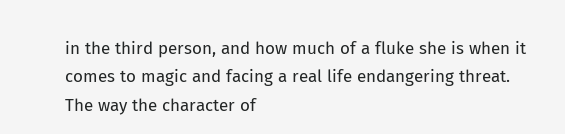in the third person, and how much of a fluke she is when it comes to magic and facing a real life endangering threat. The way the character of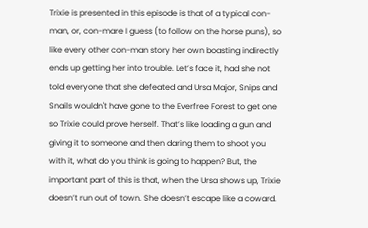Trixie is presented in this episode is that of a typical con-man, or, con-mare I guess (to follow on the horse puns), so like every other con-man story her own boasting indirectly ends up getting her into trouble. Let’s face it, had she not told everyone that she defeated and Ursa Major, Snips and Snails wouldn't have gone to the Everfree Forest to get one so Trixie could prove herself. That’s like loading a gun and giving it to someone and then daring them to shoot you with it, what do you think is going to happen? But, the important part of this is that, when the Ursa shows up, Trixie doesn’t run out of town. She doesn’t escape like a coward.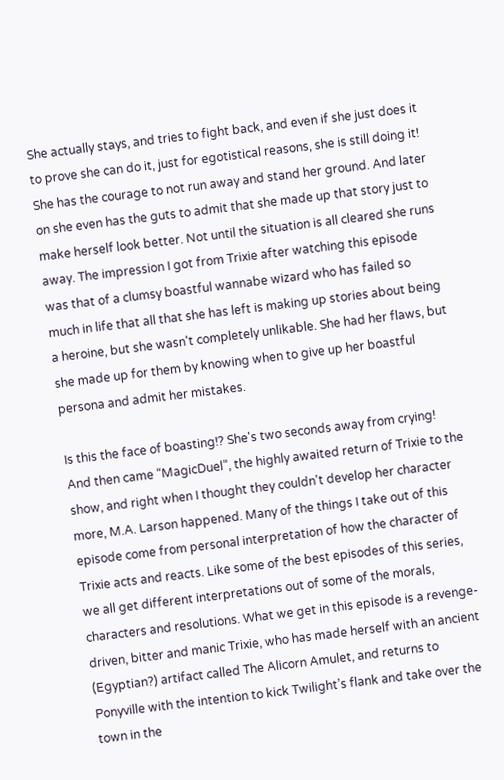She actually stays, and tries to fight back, and even if she just does it to prove she can do it, just for egotistical reasons, she is still doing it! She has the courage to not run away and stand her ground. And later on she even has the guts to admit that she made up that story just to make herself look better. Not until the situation is all cleared she runs away. The impression I got from Trixie after watching this episode was that of a clumsy boastful wannabe wizard who has failed so much in life that all that she has left is making up stories about being a heroine, but she wasn't completely unlikable. She had her flaws, but she made up for them by knowing when to give up her boastful persona and admit her mistakes.

Is this the face of boasting!? She's two seconds away from crying!
And then came “MagicDuel”, the highly awaited return of Trixie to the show, and right when I thought they couldn't develop her character more, M.A. Larson happened. Many of the things I take out of this episode come from personal interpretation of how the character of Trixie acts and reacts. Like some of the best episodes of this series, we all get different interpretations out of some of the morals, characters and resolutions. What we get in this episode is a revenge-driven, bitter and manic Trixie, who has made herself with an ancient (Egyptian?) artifact called The Alicorn Amulet, and returns to Ponyville with the intention to kick Twilight’s flank and take over the town in the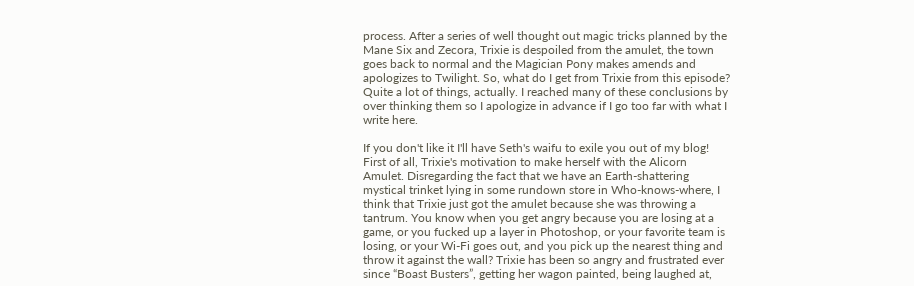process. After a series of well thought out magic tricks planned by the Mane Six and Zecora, Trixie is despoiled from the amulet, the town goes back to normal and the Magician Pony makes amends and apologizes to Twilight. So, what do I get from Trixie from this episode? Quite a lot of things, actually. I reached many of these conclusions by over thinking them so I apologize in advance if I go too far with what I write here.

If you don't like it I'll have Seth's waifu to exile you out of my blog!
First of all, Trixie's motivation to make herself with the Alicorn Amulet. Disregarding the fact that we have an Earth-shattering mystical trinket lying in some rundown store in Who-knows-where, I think that Trixie just got the amulet because she was throwing a tantrum. You know when you get angry because you are losing at a game, or you fucked up a layer in Photoshop, or your favorite team is losing, or your Wi-Fi goes out, and you pick up the nearest thing and throw it against the wall? Trixie has been so angry and frustrated ever since “Boast Busters”, getting her wagon painted, being laughed at,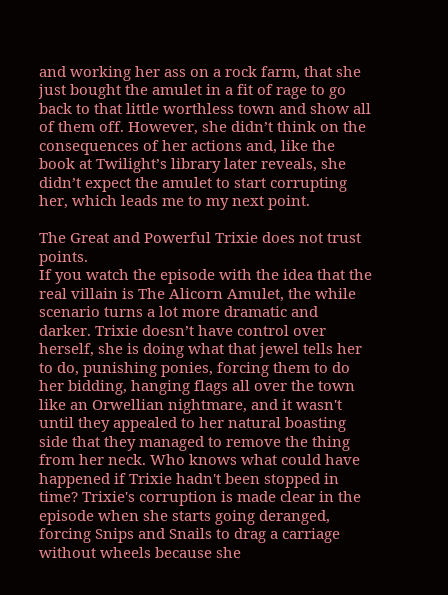and working her ass on a rock farm, that she just bought the amulet in a fit of rage to go back to that little worthless town and show all of them off. However, she didn’t think on the consequences of her actions and, like the book at Twilight’s library later reveals, she didn’t expect the amulet to start corrupting her, which leads me to my next point.

The Great and Powerful Trixie does not trust points.
If you watch the episode with the idea that the real villain is The Alicorn Amulet, the while scenario turns a lot more dramatic and darker. Trixie doesn’t have control over herself, she is doing what that jewel tells her to do, punishing ponies, forcing them to do her bidding, hanging flags all over the town like an Orwellian nightmare, and it wasn't until they appealed to her natural boasting side that they managed to remove the thing from her neck. Who knows what could have happened if Trixie hadn't been stopped in time? Trixie's corruption is made clear in the episode when she starts going deranged, forcing Snips and Snails to drag a carriage without wheels because she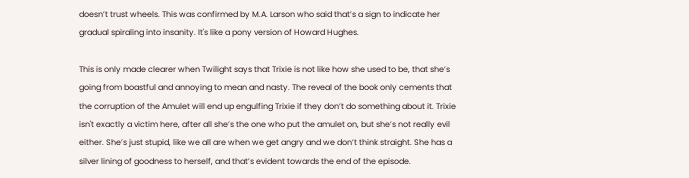doesn’t trust wheels. This was confirmed by M.A. Larson who said that’s a sign to indicate her gradual spiraling into insanity. It's like a pony version of Howard Hughes.

This is only made clearer when Twilight says that Trixie is not like how she used to be, that she’s going from boastful and annoying to mean and nasty. The reveal of the book only cements that the corruption of the Amulet will end up engulfing Trixie if they don’t do something about it. Trixie isn't exactly a victim here, after all she’s the one who put the amulet on, but she’s not really evil either. She’s just stupid, like we all are when we get angry and we don’t think straight. She has a silver lining of goodness to herself, and that’s evident towards the end of the episode.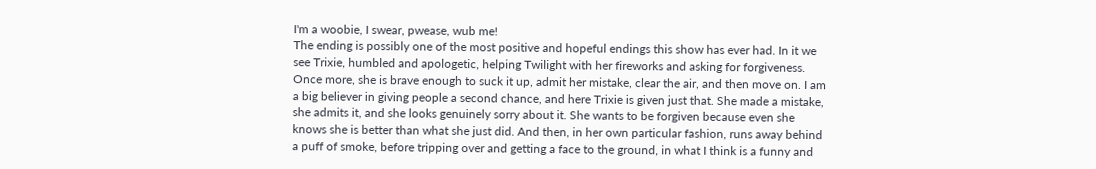I'm a woobie, I swear, pwease, wub me!
The ending is possibly one of the most positive and hopeful endings this show has ever had. In it we see Trixie, humbled and apologetic, helping Twilight with her fireworks and asking for forgiveness. Once more, she is brave enough to suck it up, admit her mistake, clear the air, and then move on. I am a big believer in giving people a second chance, and here Trixie is given just that. She made a mistake, she admits it, and she looks genuinely sorry about it. She wants to be forgiven because even she knows she is better than what she just did. And then, in her own particular fashion, runs away behind a puff of smoke, before tripping over and getting a face to the ground, in what I think is a funny and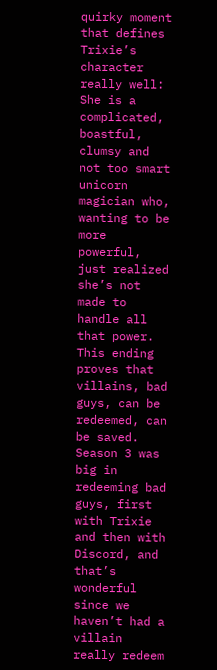quirky moment that defines Trixie’s character really well: She is a complicated, boastful, clumsy and not too smart unicorn magician who, wanting to be more powerful, just realized she’s not made to handle all that power. This ending proves that villains, bad guys, can be redeemed, can be saved. Season 3 was big in redeeming bad guys, first with Trixie and then with Discord, and that’s wonderful since we haven’t had a villain really redeem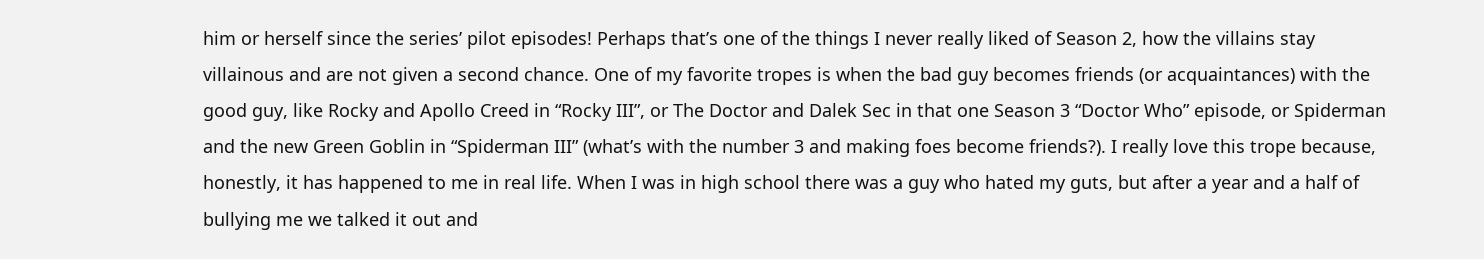him or herself since the series’ pilot episodes! Perhaps that’s one of the things I never really liked of Season 2, how the villains stay villainous and are not given a second chance. One of my favorite tropes is when the bad guy becomes friends (or acquaintances) with the good guy, like Rocky and Apollo Creed in “Rocky III”, or The Doctor and Dalek Sec in that one Season 3 “Doctor Who” episode, or Spiderman and the new Green Goblin in “Spiderman III” (what’s with the number 3 and making foes become friends?). I really love this trope because, honestly, it has happened to me in real life. When I was in high school there was a guy who hated my guts, but after a year and a half of bullying me we talked it out and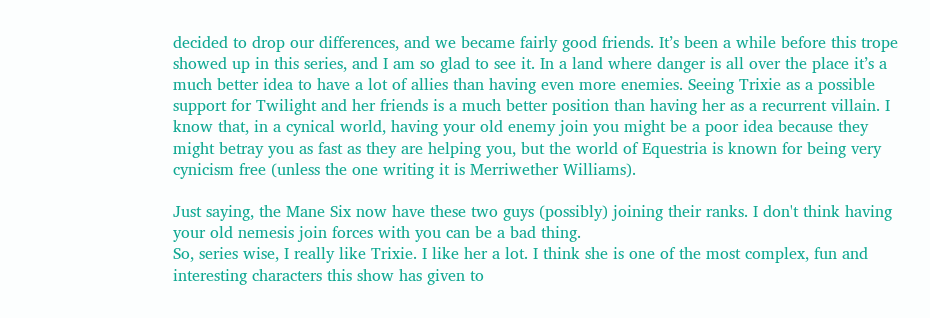decided to drop our differences, and we became fairly good friends. It’s been a while before this trope showed up in this series, and I am so glad to see it. In a land where danger is all over the place it’s a much better idea to have a lot of allies than having even more enemies. Seeing Trixie as a possible support for Twilight and her friends is a much better position than having her as a recurrent villain. I know that, in a cynical world, having your old enemy join you might be a poor idea because they might betray you as fast as they are helping you, but the world of Equestria is known for being very cynicism free (unless the one writing it is Merriwether Williams).

Just saying, the Mane Six now have these two guys (possibly) joining their ranks. I don't think having your old nemesis join forces with you can be a bad thing.
So, series wise, I really like Trixie. I like her a lot. I think she is one of the most complex, fun and interesting characters this show has given to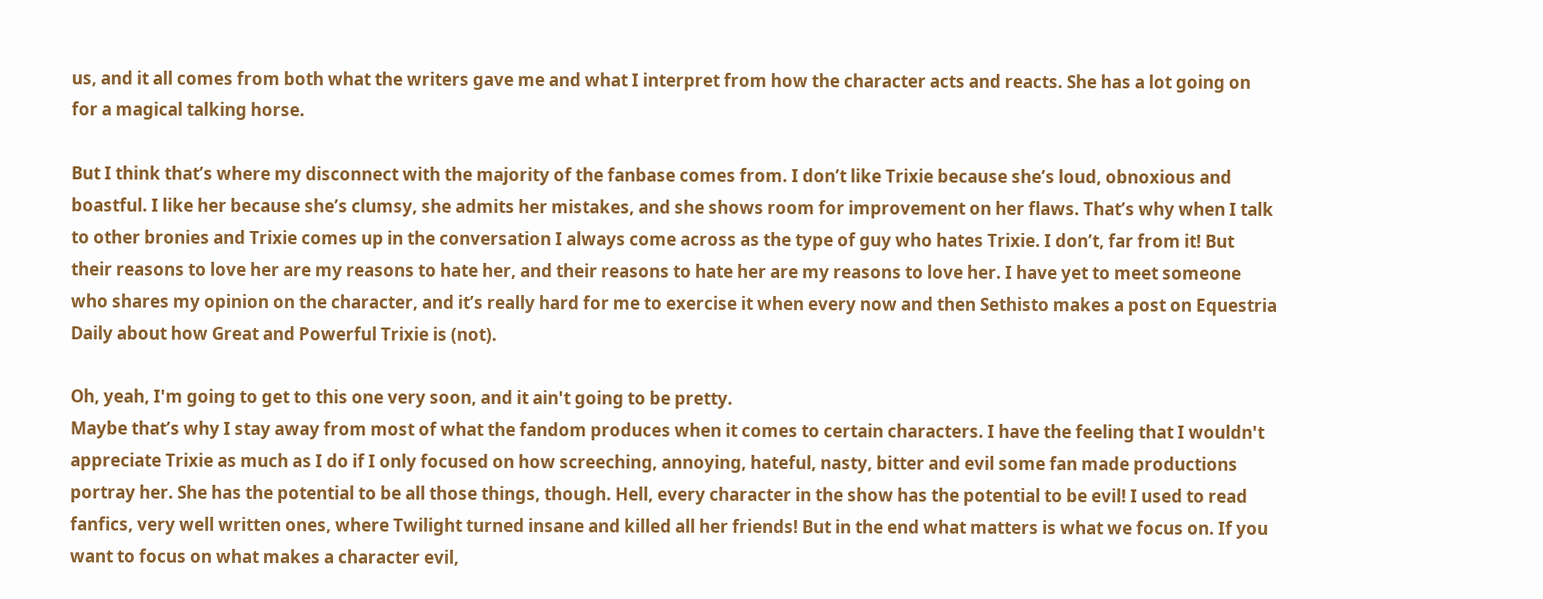us, and it all comes from both what the writers gave me and what I interpret from how the character acts and reacts. She has a lot going on for a magical talking horse.

But I think that’s where my disconnect with the majority of the fanbase comes from. I don’t like Trixie because she’s loud, obnoxious and boastful. I like her because she’s clumsy, she admits her mistakes, and she shows room for improvement on her flaws. That’s why when I talk to other bronies and Trixie comes up in the conversation I always come across as the type of guy who hates Trixie. I don’t, far from it! But their reasons to love her are my reasons to hate her, and their reasons to hate her are my reasons to love her. I have yet to meet someone who shares my opinion on the character, and it’s really hard for me to exercise it when every now and then Sethisto makes a post on Equestria Daily about how Great and Powerful Trixie is (not).

Oh, yeah, I'm going to get to this one very soon, and it ain't going to be pretty.
Maybe that’s why I stay away from most of what the fandom produces when it comes to certain characters. I have the feeling that I wouldn't appreciate Trixie as much as I do if I only focused on how screeching, annoying, hateful, nasty, bitter and evil some fan made productions portray her. She has the potential to be all those things, though. Hell, every character in the show has the potential to be evil! I used to read fanfics, very well written ones, where Twilight turned insane and killed all her friends! But in the end what matters is what we focus on. If you want to focus on what makes a character evil,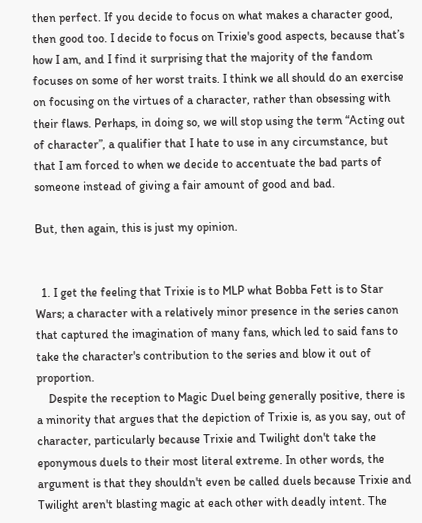then perfect. If you decide to focus on what makes a character good, then good too. I decide to focus on Trixie's good aspects, because that’s how I am, and I find it surprising that the majority of the fandom focuses on some of her worst traits. I think we all should do an exercise on focusing on the virtues of a character, rather than obsessing with their flaws. Perhaps, in doing so, we will stop using the term “Acting out of character”, a qualifier that I hate to use in any circumstance, but that I am forced to when we decide to accentuate the bad parts of someone instead of giving a fair amount of good and bad.

But, then again, this is just my opinion.


  1. I get the feeling that Trixie is to MLP what Bobba Fett is to Star Wars; a character with a relatively minor presence in the series canon that captured the imagination of many fans, which led to said fans to take the character's contribution to the series and blow it out of proportion.
    Despite the reception to Magic Duel being generally positive, there is a minority that argues that the depiction of Trixie is, as you say, out of character, particularly because Trixie and Twilight don't take the eponymous duels to their most literal extreme. In other words, the argument is that they shouldn't even be called duels because Trixie and Twilight aren't blasting magic at each other with deadly intent. The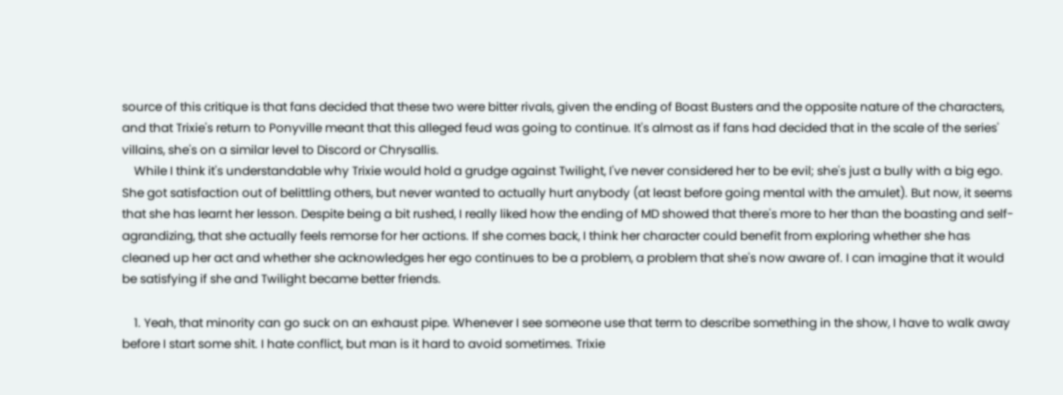source of this critique is that fans decided that these two were bitter rivals, given the ending of Boast Busters and the opposite nature of the characters, and that Trixie's return to Ponyville meant that this alleged feud was going to continue. It's almost as if fans had decided that in the scale of the series' villains, she's on a similar level to Discord or Chrysallis.
    While I think it's understandable why Trixie would hold a grudge against Twilight, I've never considered her to be evil; she's just a bully with a big ego. She got satisfaction out of belittling others, but never wanted to actually hurt anybody (at least before going mental with the amulet). But now, it seems that she has learnt her lesson. Despite being a bit rushed, I really liked how the ending of MD showed that there's more to her than the boasting and self-agrandizing, that she actually feels remorse for her actions. If she comes back, I think her character could benefit from exploring whether she has cleaned up her act and whether she acknowledges her ego continues to be a problem, a problem that she's now aware of. I can imagine that it would be satisfying if she and Twilight became better friends.

    1. Yeah, that minority can go suck on an exhaust pipe. Whenever I see someone use that term to describe something in the show, I have to walk away before I start some shit. I hate conflict, but man is it hard to avoid sometimes. Trixie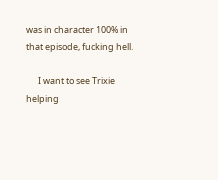was in character 100% in that episode, fucking hell.

      I want to see Trixie helping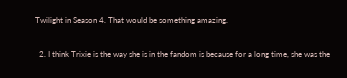Twilight in Season 4. That would be something amazing.

  2. I think Trixie is the way she is in the fandom is because for a long time, she was the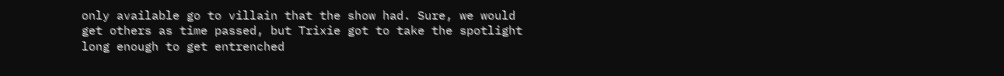only available go to villain that the show had. Sure, we would get others as time passed, but Trixie got to take the spotlight long enough to get entrenched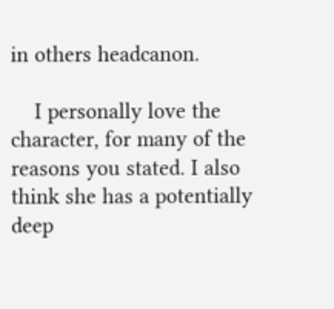in others headcanon.

    I personally love the character, for many of the reasons you stated. I also think she has a potentially deep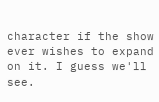character if the show ever wishes to expand on it. I guess we'll see.